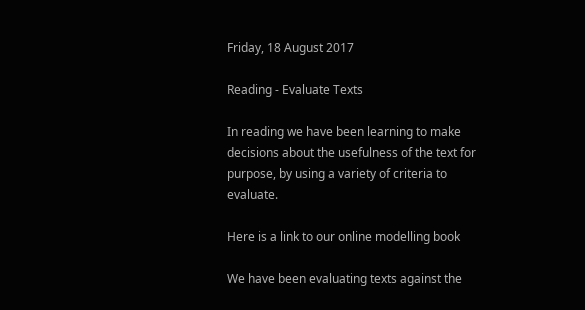Friday, 18 August 2017

Reading - Evaluate Texts

In reading we have been learning to make decisions about the usefulness of the text for purpose, by using a variety of criteria to evaluate.

Here is a link to our online modelling book

We have been evaluating texts against the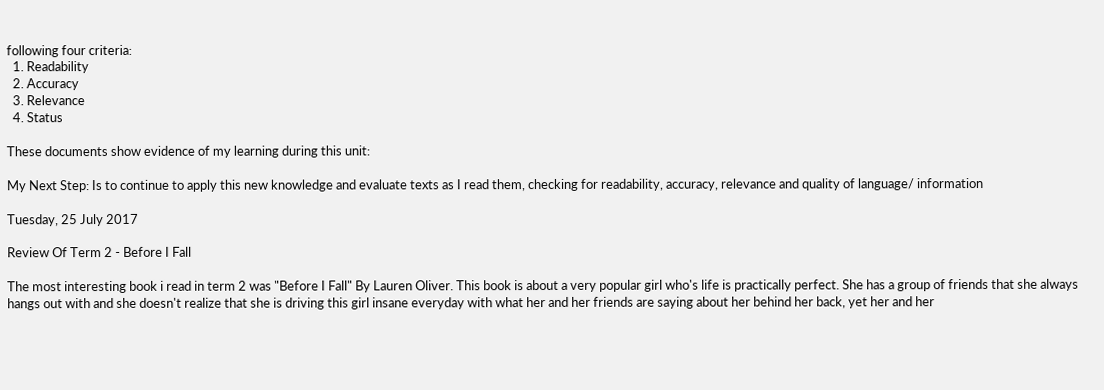following four criteria:
  1. Readability
  2. Accuracy
  3. Relevance
  4. Status

These documents show evidence of my learning during this unit:

My Next Step: Is to continue to apply this new knowledge and evaluate texts as I read them, checking for readability, accuracy, relevance and quality of language/ information

Tuesday, 25 July 2017

Review Of Term 2 - Before I Fall

The most interesting book i read in term 2 was "Before I Fall" By Lauren Oliver. This book is about a very popular girl who's life is practically perfect. She has a group of friends that she always hangs out with and she doesn't realize that she is driving this girl insane everyday with what her and her friends are saying about her behind her back, yet her and her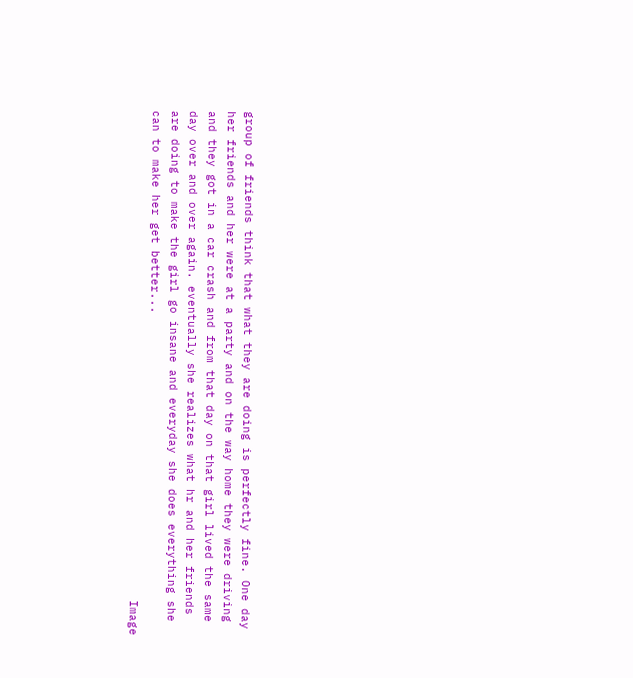group of friends think that what they are doing is perfectly fine. One day her friends and her were at a party and on the way home they were driving and they got in a car crash and from that day on that girl lived the same day over and over again. eventually she realizes what hr and her friends are doing to make the girl go insane and everyday she does everything she can to make her get better...
                                                                      Image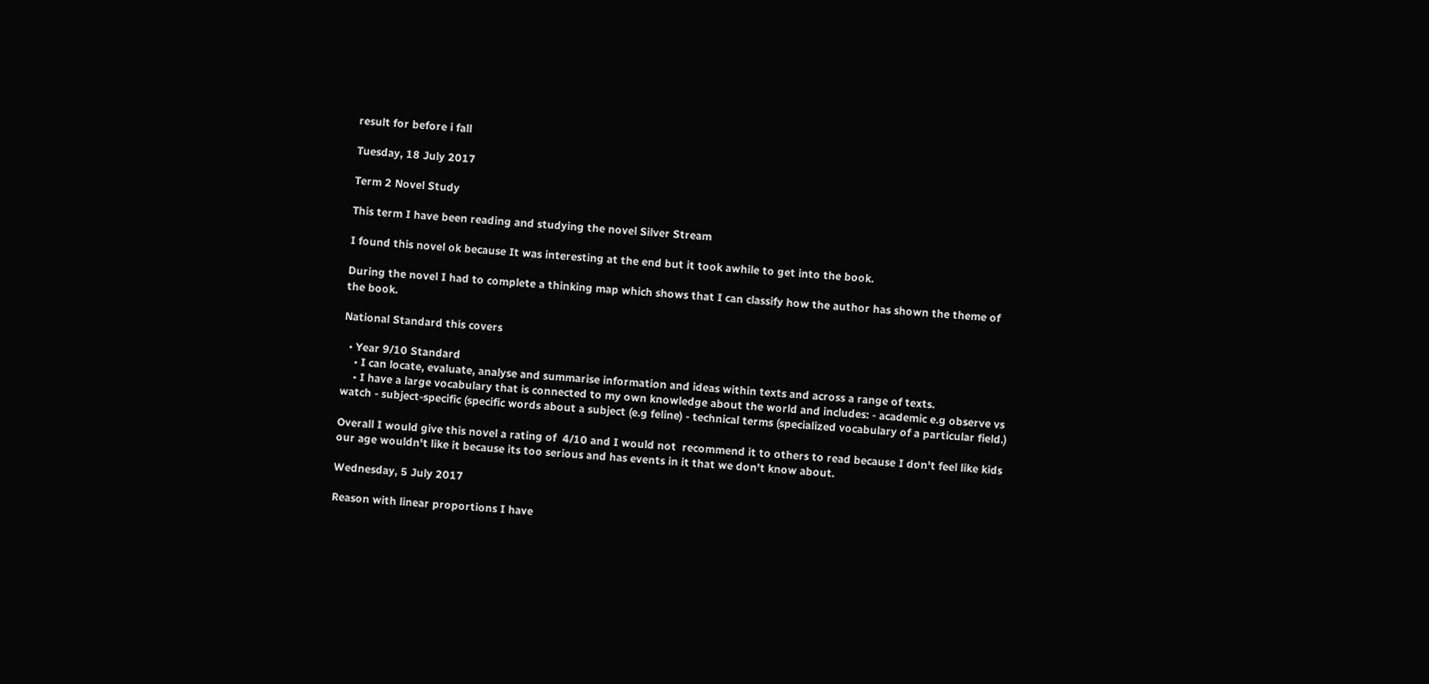result for before i fall

Tuesday, 18 July 2017

Term 2 Novel Study

This term I have been reading and studying the novel Silver Stream

I found this novel ok because It was interesting at the end but it took awhile to get into the book.

During the novel I had to complete a thinking map which shows that I can classify how the author has shown the theme of the book.

National Standard this covers

  • Year 9/10 Standard
    • I can locate, evaluate, analyse and summarise information and ideas within texts and across a range of texts.
    • I have a large vocabulary that is connected to my own knowledge about the world and includes: - academic e.g observe vs watch - subject-specific (specific words about a subject (e.g feline) - technical terms (specialized vocabulary of a particular field.)

Overall I would give this novel a rating of  4/10 and I would not  recommend it to others to read because I don't feel like kids our age wouldn't like it because its too serious and has events in it that we don't know about.

Wednesday, 5 July 2017

Reason with linear proportions I have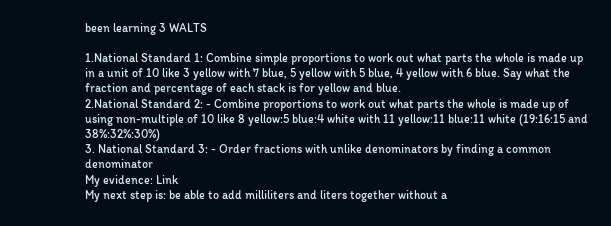been learning 3 WALTS

1.National Standard 1: Combine simple proportions to work out what parts the whole is made up in a unit of 10 like 3 yellow with 7 blue, 5 yellow with 5 blue, 4 yellow with 6 blue. Say what the fraction and percentage of each stack is for yellow and blue.
2.National Standard 2: - Combine proportions to work out what parts the whole is made up of using non-multiple of 10 like 8 yellow:5 blue:4 white with 11 yellow:11 blue:11 white (19:16:15 and 38%:32%:30%)
3. National Standard 3: - Order fractions with unlike denominators by finding a common denominator
My evidence: Link
My next step is: be able to add milliliters and liters together without a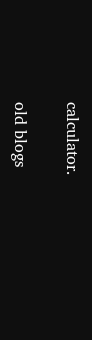calculator.

old blogs